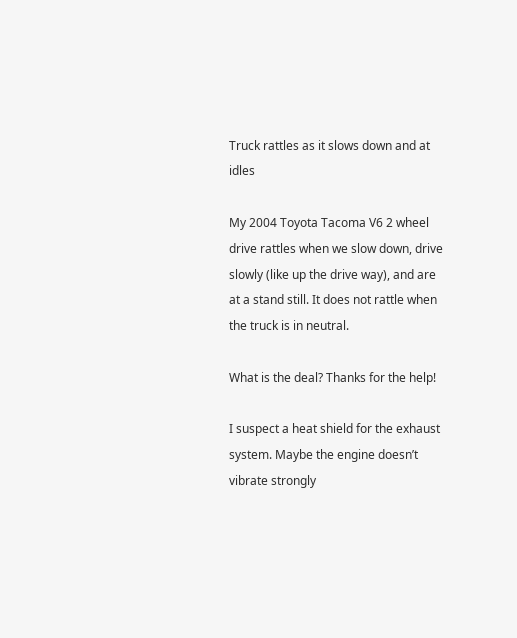Truck rattles as it slows down and at idles

My 2004 Toyota Tacoma V6 2 wheel drive rattles when we slow down, drive slowly (like up the drive way), and are at a stand still. It does not rattle when the truck is in neutral.

What is the deal? Thanks for the help!

I suspect a heat shield for the exhaust system. Maybe the engine doesn’t vibrate strongly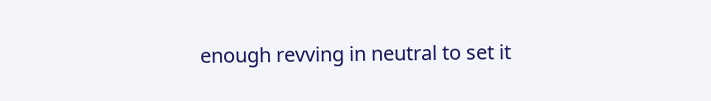enough revving in neutral to set it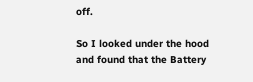off.

So I looked under the hood and found that the Battery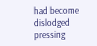had become dislodged pressing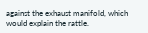against the exhaust manifold, which would explain the rattle.